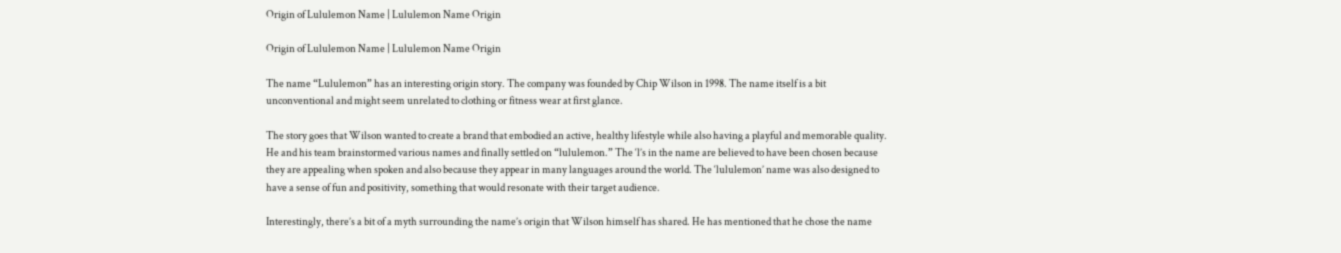Origin of Lululemon Name | Lululemon Name Origin

Origin of Lululemon Name | Lululemon Name Origin

The name “Lululemon” has an interesting origin story. The company was founded by Chip Wilson in 1998. The name itself is a bit unconventional and might seem unrelated to clothing or fitness wear at first glance.

The story goes that Wilson wanted to create a brand that embodied an active, healthy lifestyle while also having a playful and memorable quality. He and his team brainstormed various names and finally settled on “lululemon.” The ‘l’s in the name are believed to have been chosen because they are appealing when spoken and also because they appear in many languages around the world. The ‘lululemon’ name was also designed to have a sense of fun and positivity, something that would resonate with their target audience.

Interestingly, there’s a bit of a myth surrounding the name’s origin that Wilson himself has shared. He has mentioned that he chose the name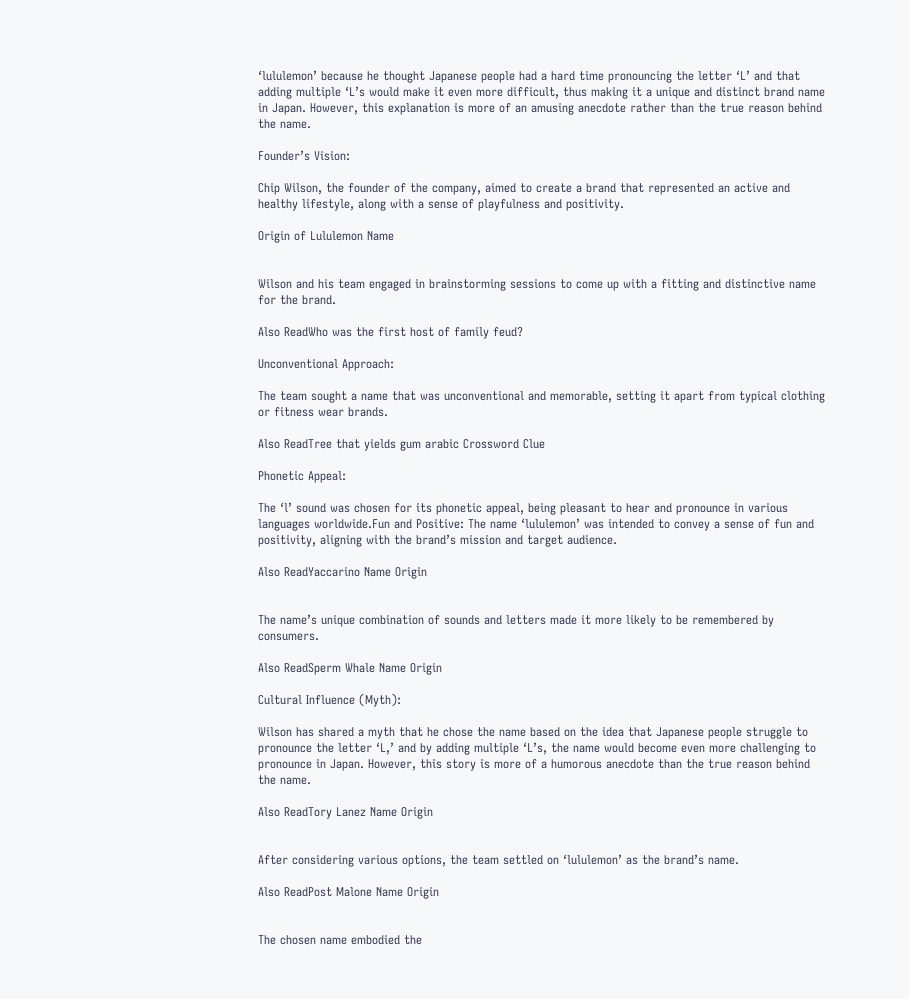‘lululemon’ because he thought Japanese people had a hard time pronouncing the letter ‘L’ and that adding multiple ‘L’s would make it even more difficult, thus making it a unique and distinct brand name in Japan. However, this explanation is more of an amusing anecdote rather than the true reason behind the name.

Founder’s Vision:

Chip Wilson, the founder of the company, aimed to create a brand that represented an active and healthy lifestyle, along with a sense of playfulness and positivity.

Origin of Lululemon Name


Wilson and his team engaged in brainstorming sessions to come up with a fitting and distinctive name for the brand.

Also ReadWho was the first host of family feud?

Unconventional Approach:

The team sought a name that was unconventional and memorable, setting it apart from typical clothing or fitness wear brands.

Also ReadTree that yields gum arabic Crossword Clue

Phonetic Appeal:

The ‘l’ sound was chosen for its phonetic appeal, being pleasant to hear and pronounce in various languages worldwide.Fun and Positive: The name ‘lululemon’ was intended to convey a sense of fun and positivity, aligning with the brand’s mission and target audience.

Also ReadYaccarino Name Origin


The name’s unique combination of sounds and letters made it more likely to be remembered by consumers.

Also ReadSperm Whale Name Origin

Cultural Influence (Myth):

Wilson has shared a myth that he chose the name based on the idea that Japanese people struggle to pronounce the letter ‘L,’ and by adding multiple ‘L’s, the name would become even more challenging to pronounce in Japan. However, this story is more of a humorous anecdote than the true reason behind the name.

Also ReadTory Lanez Name Origin


After considering various options, the team settled on ‘lululemon’ as the brand’s name.

Also ReadPost Malone Name Origin


The chosen name embodied the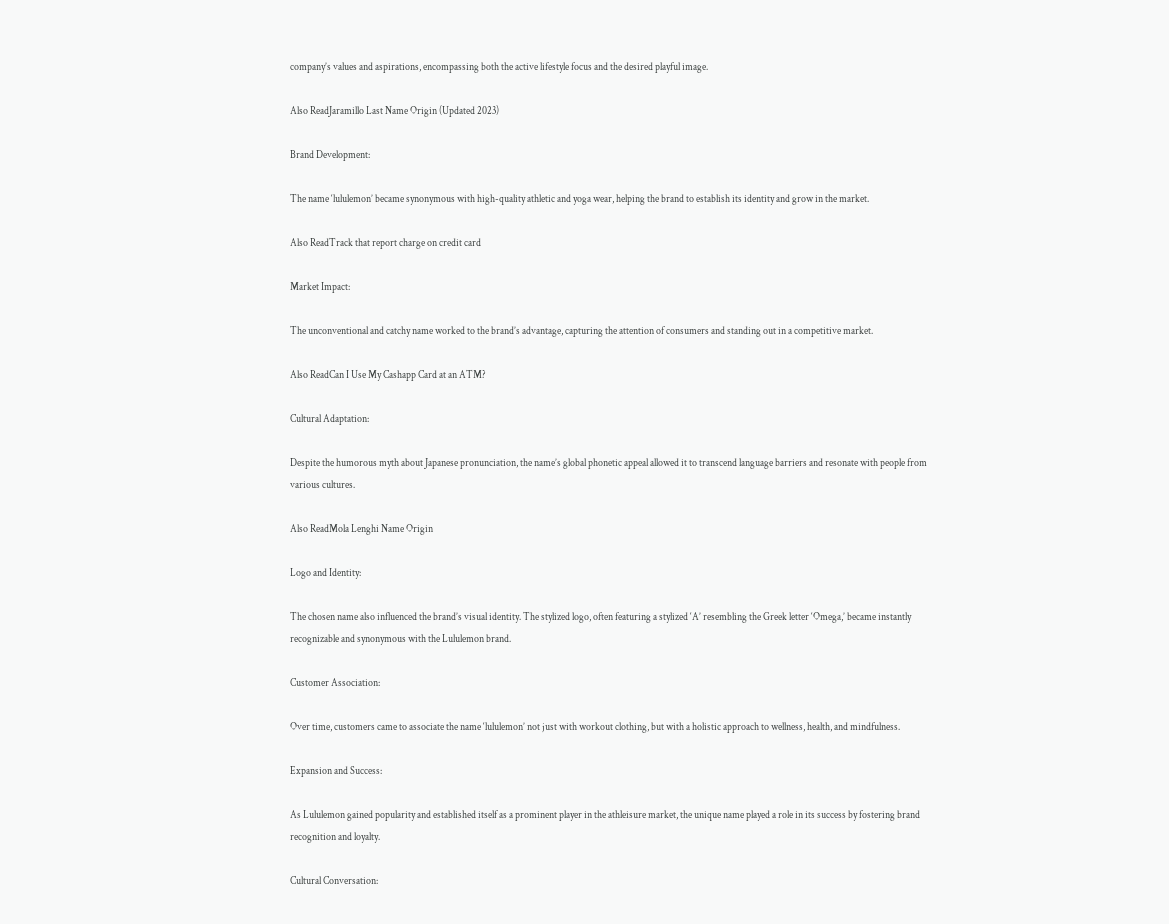company’s values and aspirations, encompassing both the active lifestyle focus and the desired playful image.

Also ReadJaramillo Last Name Origin (Updated 2023)

Brand Development:

The name ‘lululemon’ became synonymous with high-quality athletic and yoga wear, helping the brand to establish its identity and grow in the market.

Also ReadTrack that report charge on credit card

Market Impact:

The unconventional and catchy name worked to the brand’s advantage, capturing the attention of consumers and standing out in a competitive market.

Also ReadCan I Use My Cashapp Card at an ATM?

Cultural Adaptation:

Despite the humorous myth about Japanese pronunciation, the name’s global phonetic appeal allowed it to transcend language barriers and resonate with people from various cultures.

Also ReadMola Lenghi Name Origin

Logo and Identity:

The chosen name also influenced the brand’s visual identity. The stylized logo, often featuring a stylized ‘A’ resembling the Greek letter ‘Omega,’ became instantly recognizable and synonymous with the Lululemon brand.

Customer Association:

Over time, customers came to associate the name ‘lululemon’ not just with workout clothing, but with a holistic approach to wellness, health, and mindfulness.

Expansion and Success:

As Lululemon gained popularity and established itself as a prominent player in the athleisure market, the unique name played a role in its success by fostering brand recognition and loyalty.

Cultural Conversation: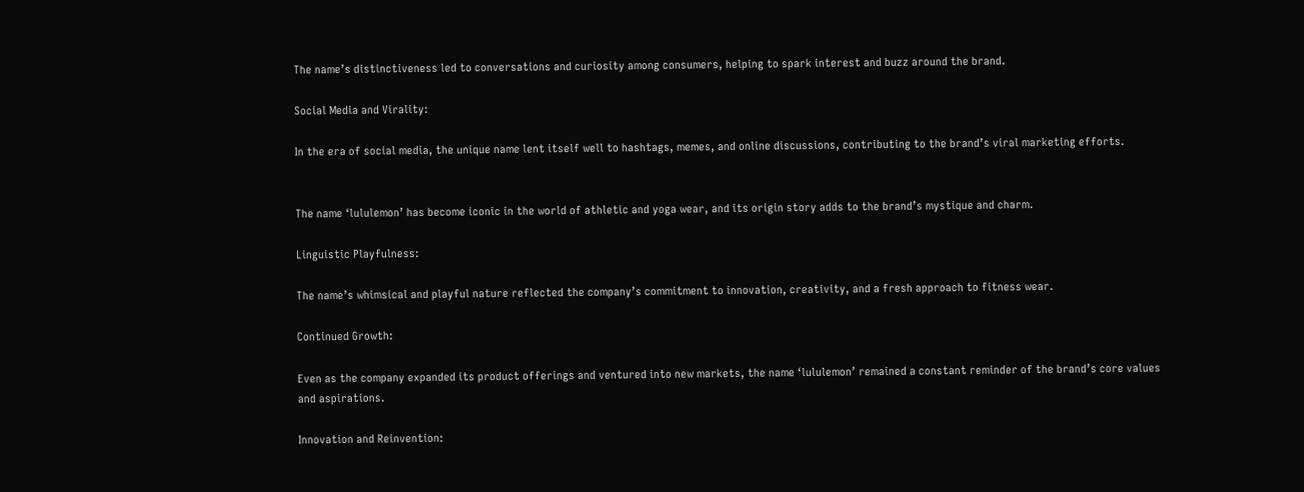The name’s distinctiveness led to conversations and curiosity among consumers, helping to spark interest and buzz around the brand.

Social Media and Virality:

In the era of social media, the unique name lent itself well to hashtags, memes, and online discussions, contributing to the brand’s viral marketing efforts.


The name ‘lululemon’ has become iconic in the world of athletic and yoga wear, and its origin story adds to the brand’s mystique and charm.

Linguistic Playfulness:

The name’s whimsical and playful nature reflected the company’s commitment to innovation, creativity, and a fresh approach to fitness wear.

Continued Growth:

Even as the company expanded its product offerings and ventured into new markets, the name ‘lululemon’ remained a constant reminder of the brand’s core values and aspirations.

Innovation and Reinvention: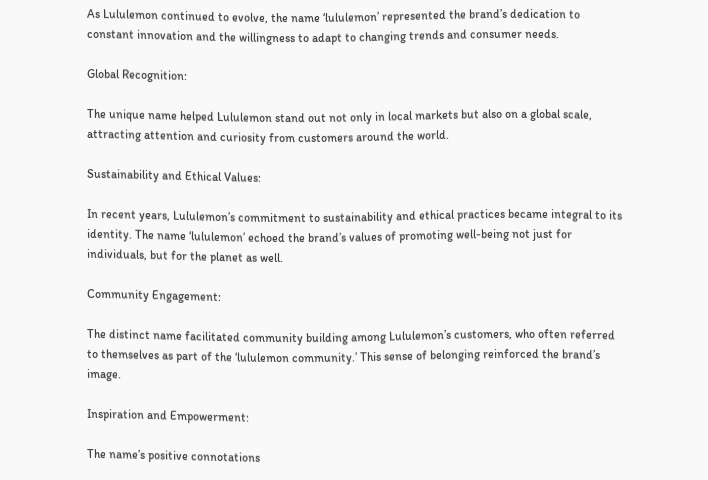As Lululemon continued to evolve, the name ‘lululemon’ represented the brand’s dedication to constant innovation and the willingness to adapt to changing trends and consumer needs.

Global Recognition:

The unique name helped Lululemon stand out not only in local markets but also on a global scale, attracting attention and curiosity from customers around the world.

Sustainability and Ethical Values:

In recent years, Lululemon’s commitment to sustainability and ethical practices became integral to its identity. The name ‘lululemon’ echoed the brand’s values of promoting well-being not just for individuals, but for the planet as well.

Community Engagement:

The distinct name facilitated community building among Lululemon’s customers, who often referred to themselves as part of the ‘lululemon community.’ This sense of belonging reinforced the brand’s image.

Inspiration and Empowerment:

The name’s positive connotations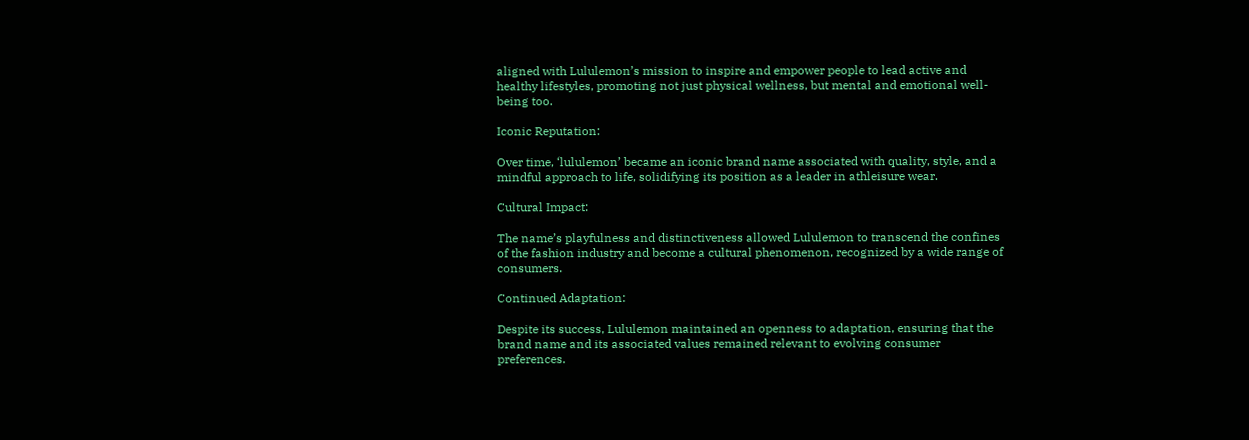aligned with Lululemon’s mission to inspire and empower people to lead active and healthy lifestyles, promoting not just physical wellness, but mental and emotional well-being too.

Iconic Reputation:

Over time, ‘lululemon’ became an iconic brand name associated with quality, style, and a mindful approach to life, solidifying its position as a leader in athleisure wear.

Cultural Impact:

The name’s playfulness and distinctiveness allowed Lululemon to transcend the confines of the fashion industry and become a cultural phenomenon, recognized by a wide range of consumers.

Continued Adaptation:

Despite its success, Lululemon maintained an openness to adaptation, ensuring that the brand name and its associated values remained relevant to evolving consumer preferences.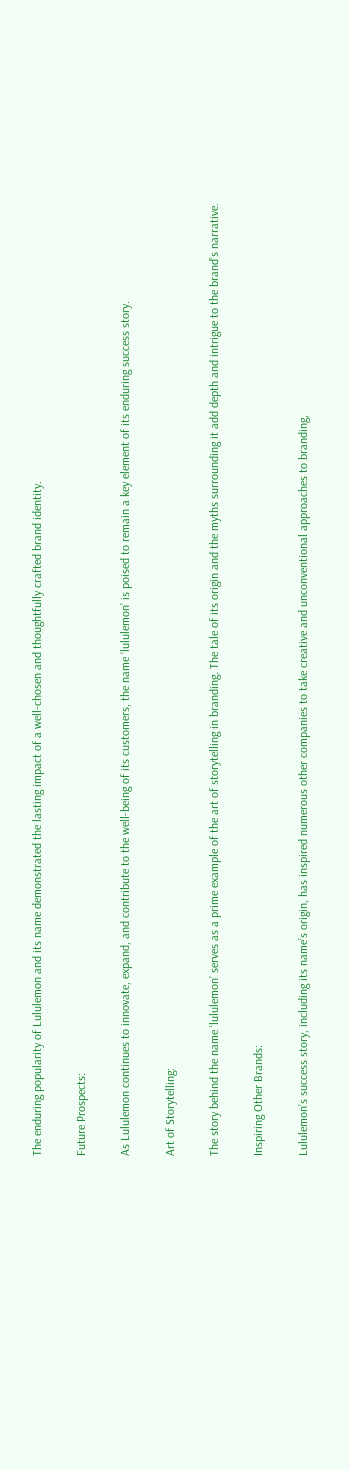The enduring popularity of Lululemon and its name demonstrated the lasting impact of a well-chosen and thoughtfully crafted brand identity.

Future Prospects:

As Lululemon continues to innovate, expand, and contribute to the well-being of its customers, the name ‘lululemon’ is poised to remain a key element of its enduring success story.

Art of Storytelling:

The story behind the name ‘lululemon’ serves as a prime example of the art of storytelling in branding. The tale of its origin and the myths surrounding it add depth and intrigue to the brand’s narrative.

Inspiring Other Brands:

Lululemon’s success story, including its name’s origin, has inspired numerous other companies to take creative and unconventional approaches to branding,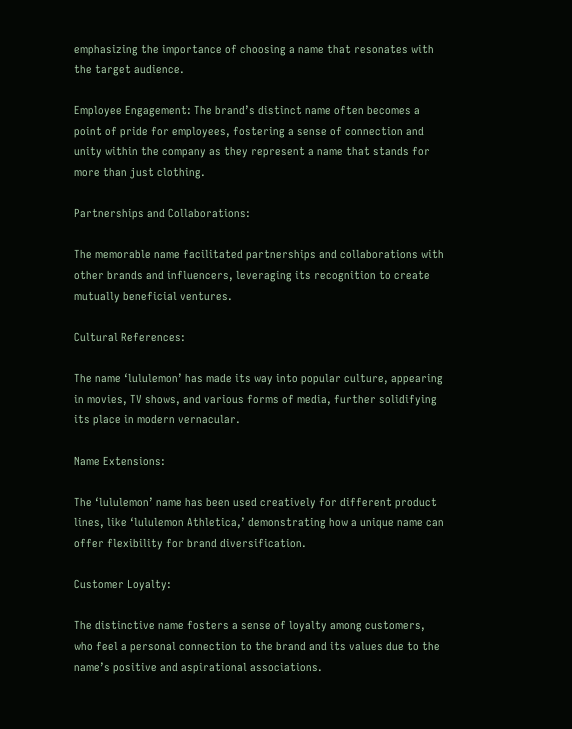emphasizing the importance of choosing a name that resonates with the target audience.

Employee Engagement: The brand’s distinct name often becomes a point of pride for employees, fostering a sense of connection and unity within the company as they represent a name that stands for more than just clothing.

Partnerships and Collaborations:

The memorable name facilitated partnerships and collaborations with other brands and influencers, leveraging its recognition to create mutually beneficial ventures.

Cultural References:

The name ‘lululemon’ has made its way into popular culture, appearing in movies, TV shows, and various forms of media, further solidifying its place in modern vernacular.

Name Extensions:

The ‘lululemon’ name has been used creatively for different product lines, like ‘lululemon Athletica,’ demonstrating how a unique name can offer flexibility for brand diversification.

Customer Loyalty:

The distinctive name fosters a sense of loyalty among customers, who feel a personal connection to the brand and its values due to the name’s positive and aspirational associations.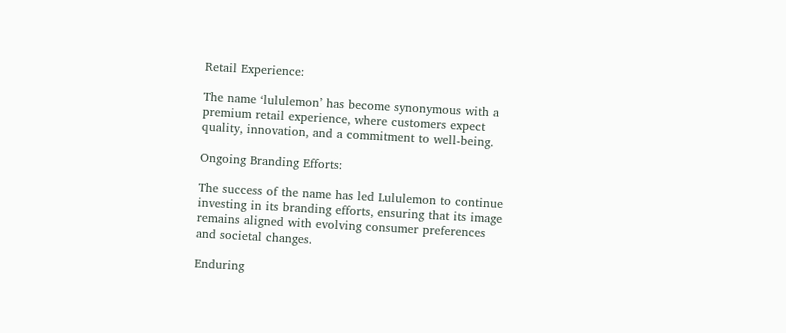Retail Experience:

The name ‘lululemon’ has become synonymous with a premium retail experience, where customers expect quality, innovation, and a commitment to well-being.

Ongoing Branding Efforts:

The success of the name has led Lululemon to continue investing in its branding efforts, ensuring that its image remains aligned with evolving consumer preferences and societal changes.

Enduring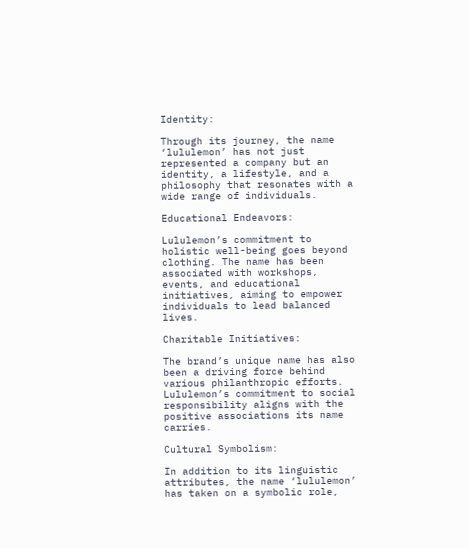Identity:

Through its journey, the name ‘lululemon’ has not just represented a company but an identity, a lifestyle, and a philosophy that resonates with a wide range of individuals.

Educational Endeavors:

Lululemon’s commitment to holistic well-being goes beyond clothing. The name has been associated with workshops, events, and educational initiatives, aiming to empower individuals to lead balanced lives.

Charitable Initiatives:

The brand’s unique name has also been a driving force behind various philanthropic efforts. Lululemon’s commitment to social responsibility aligns with the positive associations its name carries.

Cultural Symbolism:

In addition to its linguistic attributes, the name ‘lululemon’ has taken on a symbolic role,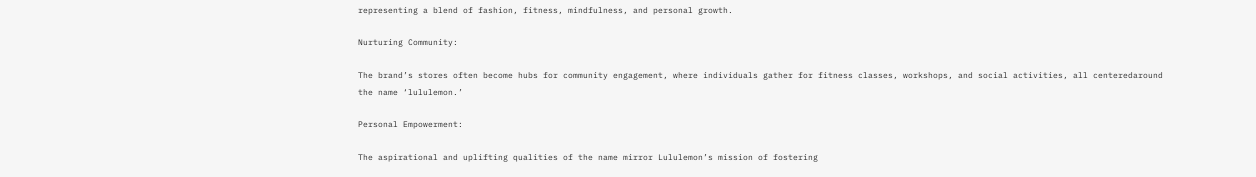representing a blend of fashion, fitness, mindfulness, and personal growth.

Nurturing Community:

The brand’s stores often become hubs for community engagement, where individuals gather for fitness classes, workshops, and social activities, all centeredaround the name ‘lululemon.’

Personal Empowerment:

The aspirational and uplifting qualities of the name mirror Lululemon’s mission of fostering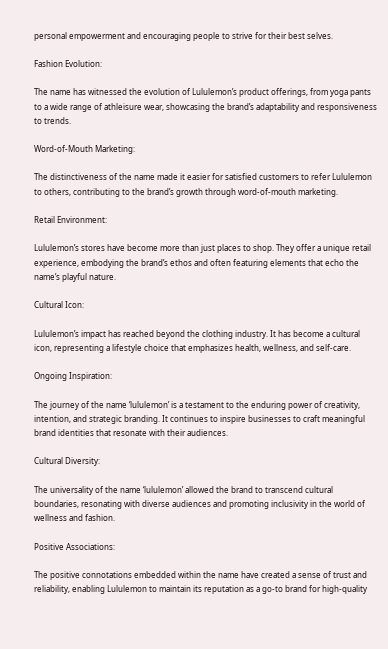personal empowerment and encouraging people to strive for their best selves.

Fashion Evolution:

The name has witnessed the evolution of Lululemon’s product offerings, from yoga pants to a wide range of athleisure wear, showcasing the brand’s adaptability and responsiveness to trends.

Word-of-Mouth Marketing:

The distinctiveness of the name made it easier for satisfied customers to refer Lululemon to others, contributing to the brand’s growth through word-of-mouth marketing.

Retail Environment:

Lululemon’s stores have become more than just places to shop. They offer a unique retail experience, embodying the brand’s ethos and often featuring elements that echo the name’s playful nature.

Cultural Icon:

Lululemon’s impact has reached beyond the clothing industry. It has become a cultural icon, representing a lifestyle choice that emphasizes health, wellness, and self-care.

Ongoing Inspiration:

The journey of the name ‘lululemon’ is a testament to the enduring power of creativity, intention, and strategic branding. It continues to inspire businesses to craft meaningful brand identities that resonate with their audiences.

Cultural Diversity:

The universality of the name ‘lululemon’ allowed the brand to transcend cultural boundaries, resonating with diverse audiences and promoting inclusivity in the world of wellness and fashion.

Positive Associations:

The positive connotations embedded within the name have created a sense of trust and reliability, enabling Lululemon to maintain its reputation as a go-to brand for high-quality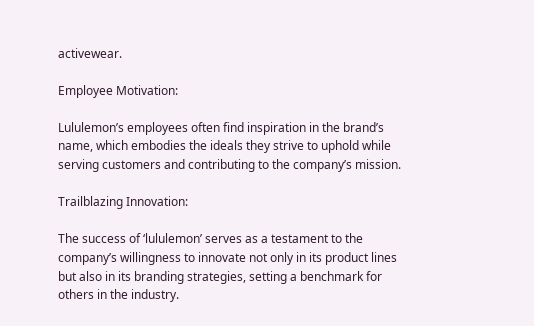activewear.

Employee Motivation:

Lululemon’s employees often find inspiration in the brand’s name, which embodies the ideals they strive to uphold while serving customers and contributing to the company’s mission.

Trailblazing Innovation:

The success of ‘lululemon’ serves as a testament to the company’s willingness to innovate not only in its product lines but also in its branding strategies, setting a benchmark for others in the industry.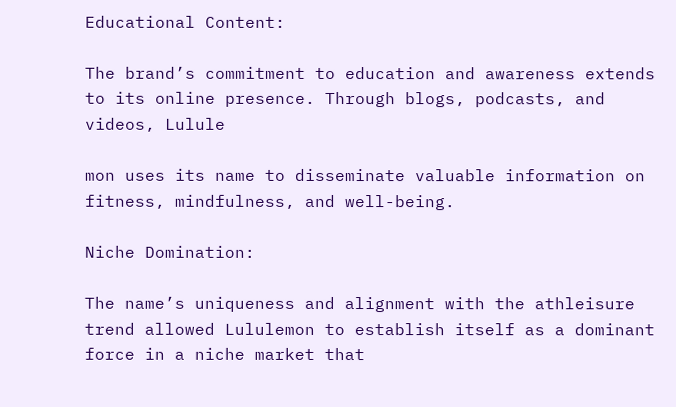Educational Content:

The brand’s commitment to education and awareness extends to its online presence. Through blogs, podcasts, and videos, Lulule

mon uses its name to disseminate valuable information on fitness, mindfulness, and well-being.

Niche Domination:

The name’s uniqueness and alignment with the athleisure trend allowed Lululemon to establish itself as a dominant force in a niche market that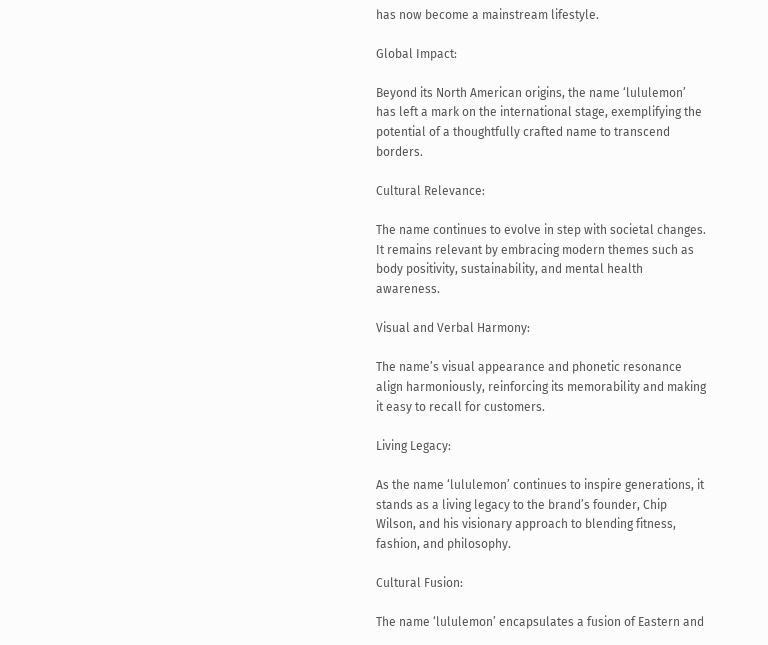has now become a mainstream lifestyle.

Global Impact:

Beyond its North American origins, the name ‘lululemon’ has left a mark on the international stage, exemplifying the potential of a thoughtfully crafted name to transcend borders.

Cultural Relevance:

The name continues to evolve in step with societal changes. It remains relevant by embracing modern themes such as body positivity, sustainability, and mental health awareness.

Visual and Verbal Harmony:

The name’s visual appearance and phonetic resonance align harmoniously, reinforcing its memorability and making it easy to recall for customers.

Living Legacy:

As the name ‘lululemon’ continues to inspire generations, it stands as a living legacy to the brand’s founder, Chip Wilson, and his visionary approach to blending fitness, fashion, and philosophy.

Cultural Fusion:

The name ‘lululemon’ encapsulates a fusion of Eastern and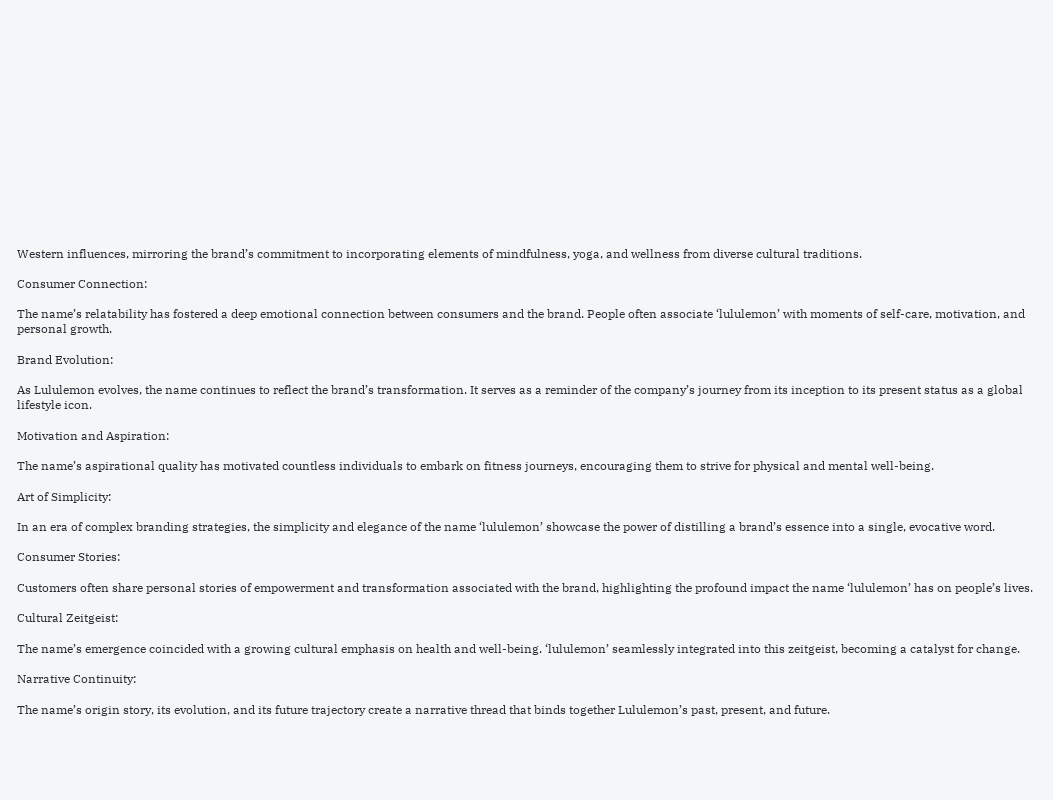Western influences, mirroring the brand’s commitment to incorporating elements of mindfulness, yoga, and wellness from diverse cultural traditions.

Consumer Connection:

The name’s relatability has fostered a deep emotional connection between consumers and the brand. People often associate ‘lululemon’ with moments of self-care, motivation, and personal growth.

Brand Evolution:

As Lululemon evolves, the name continues to reflect the brand’s transformation. It serves as a reminder of the company’s journey from its inception to its present status as a global lifestyle icon.

Motivation and Aspiration:

The name’s aspirational quality has motivated countless individuals to embark on fitness journeys, encouraging them to strive for physical and mental well-being.

Art of Simplicity:

In an era of complex branding strategies, the simplicity and elegance of the name ‘lululemon’ showcase the power of distilling a brand’s essence into a single, evocative word.

Consumer Stories:

Customers often share personal stories of empowerment and transformation associated with the brand, highlighting the profound impact the name ‘lululemon’ has on people’s lives.

Cultural Zeitgeist:

The name’s emergence coincided with a growing cultural emphasis on health and well-being. ‘lululemon’ seamlessly integrated into this zeitgeist, becoming a catalyst for change.

Narrative Continuity:

The name’s origin story, its evolution, and its future trajectory create a narrative thread that binds together Lululemon’s past, present, and future.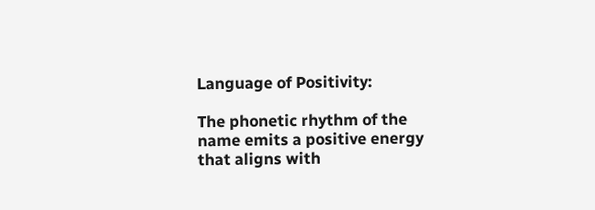Language of Positivity:

The phonetic rhythm of the name emits a positive energy that aligns with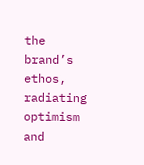the brand’s ethos, radiating optimism and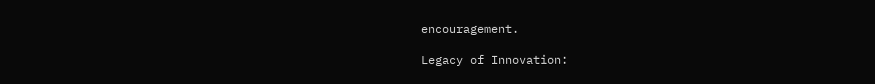encouragement.

Legacy of Innovation: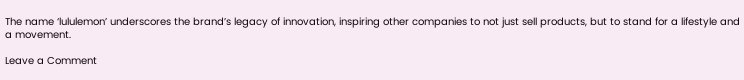The name ‘lululemon’ underscores the brand’s legacy of innovation, inspiring other companies to not just sell products, but to stand for a lifestyle and a movement.

Leave a Comment